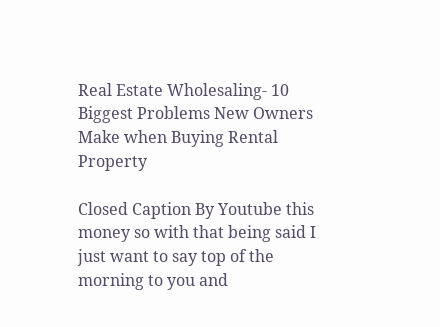Real Estate Wholesaling- 10 Biggest Problems New Owners Make when Buying Rental Property

Closed Caption By Youtube this money so with that being said I
just want to say top of the morning to you and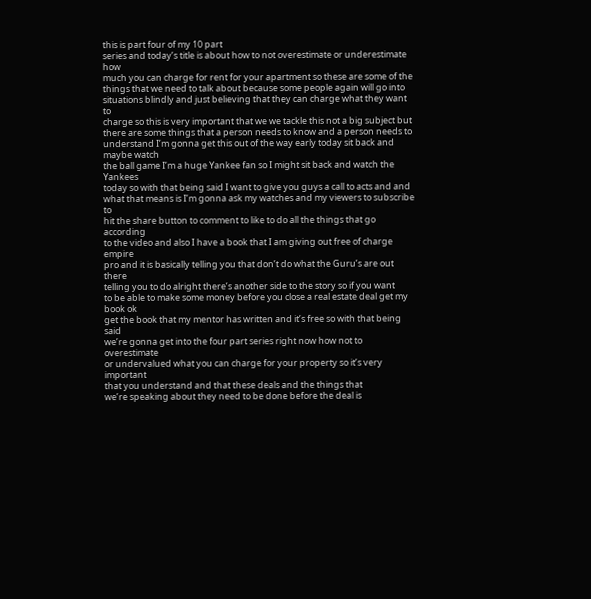this is part four of my 10 part
series and today’s title is about how to not overestimate or underestimate how
much you can charge for rent for your apartment so these are some of the
things that we need to talk about because some people again will go into
situations blindly and just believing that they can charge what they want to
charge so this is very important that we we tackle this not a big subject but
there are some things that a person needs to know and a person needs to
understand I’m gonna get this out of the way early today sit back and maybe watch
the ball game I’m a huge Yankee fan so I might sit back and watch the Yankees
today so with that being said I want to give you guys a call to acts and and
what that means is I’m gonna ask my watches and my viewers to subscribe to
hit the share button to comment to like to do all the things that go according
to the video and also I have a book that I am giving out free of charge empire
pro and it is basically telling you that don’t do what the Guru’s are out there
telling you to do alright there’s another side to the story so if you want
to be able to make some money before you close a real estate deal get my book ok
get the book that my mentor has written and it’s free so with that being said
we’re gonna get into the four part series right now how not to overestimate
or undervalued what you can charge for your property so it’s very important
that you understand and that these deals and the things that
we’re speaking about they need to be done before the deal is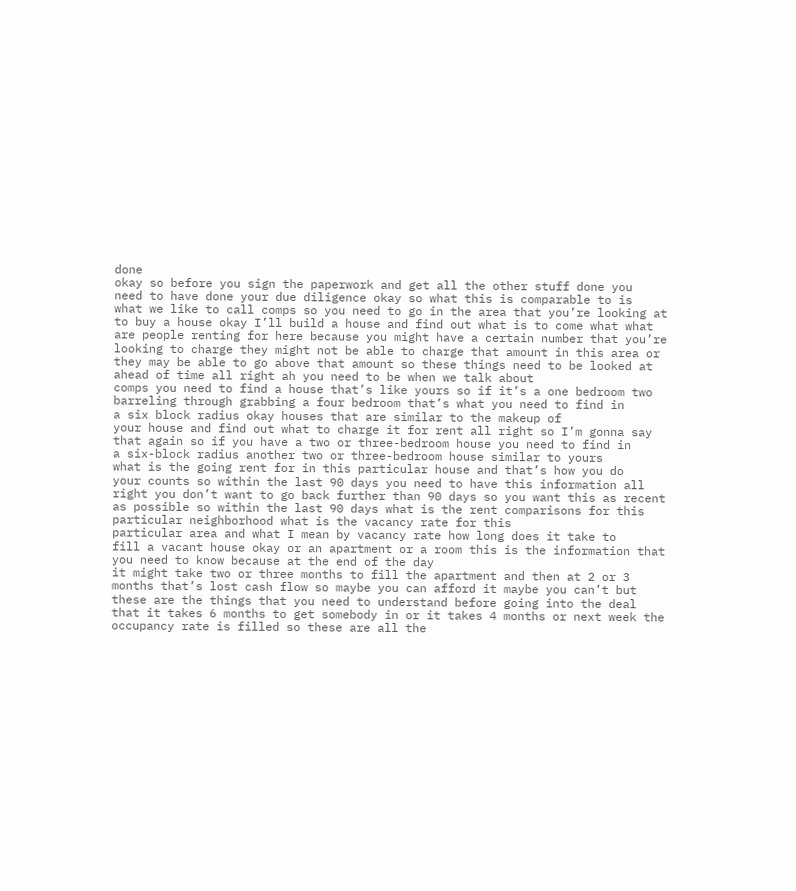done
okay so before you sign the paperwork and get all the other stuff done you
need to have done your due diligence okay so what this is comparable to is
what we like to call comps so you need to go in the area that you’re looking at
to buy a house okay I’ll build a house and find out what is to come what what
are people renting for here because you might have a certain number that you’re
looking to charge they might not be able to charge that amount in this area or
they may be able to go above that amount so these things need to be looked at
ahead of time all right ah you need to be when we talk about
comps you need to find a house that’s like yours so if it’s a one bedroom two
barreling through grabbing a four bedroom that’s what you need to find in
a six block radius okay houses that are similar to the makeup of
your house and find out what to charge it for rent all right so I’m gonna say
that again so if you have a two or three-bedroom house you need to find in
a six-block radius another two or three-bedroom house similar to yours
what is the going rent for in this particular house and that’s how you do
your counts so within the last 90 days you need to have this information all
right you don’t want to go back further than 90 days so you want this as recent
as possible so within the last 90 days what is the rent comparisons for this
particular neighborhood what is the vacancy rate for this
particular area and what I mean by vacancy rate how long does it take to
fill a vacant house okay or an apartment or a room this is the information that
you need to know because at the end of the day
it might take two or three months to fill the apartment and then at 2 or 3
months that’s lost cash flow so maybe you can afford it maybe you can’t but
these are the things that you need to understand before going into the deal
that it takes 6 months to get somebody in or it takes 4 months or next week the
occupancy rate is filled so these are all the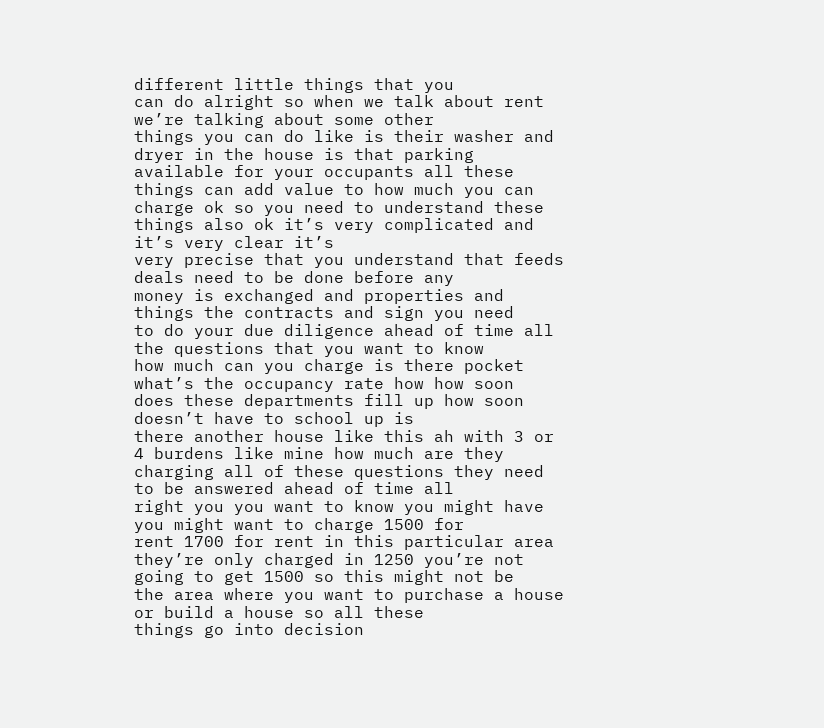different little things that you
can do alright so when we talk about rent we’re talking about some other
things you can do like is their washer and dryer in the house is that parking
available for your occupants all these things can add value to how much you can
charge ok so you need to understand these things also ok it’s very complicated and it’s very clear it’s
very precise that you understand that feeds deals need to be done before any
money is exchanged and properties and things the contracts and sign you need
to do your due diligence ahead of time all the questions that you want to know
how much can you charge is there pocket what’s the occupancy rate how how soon
does these departments fill up how soon doesn’t have to school up is
there another house like this ah with 3 or 4 burdens like mine how much are they
charging all of these questions they need to be answered ahead of time all
right you you want to know you might have you might want to charge 1500 for
rent 1700 for rent in this particular area
they’re only charged in 1250 you’re not going to get 1500 so this might not be
the area where you want to purchase a house or build a house so all these
things go into decision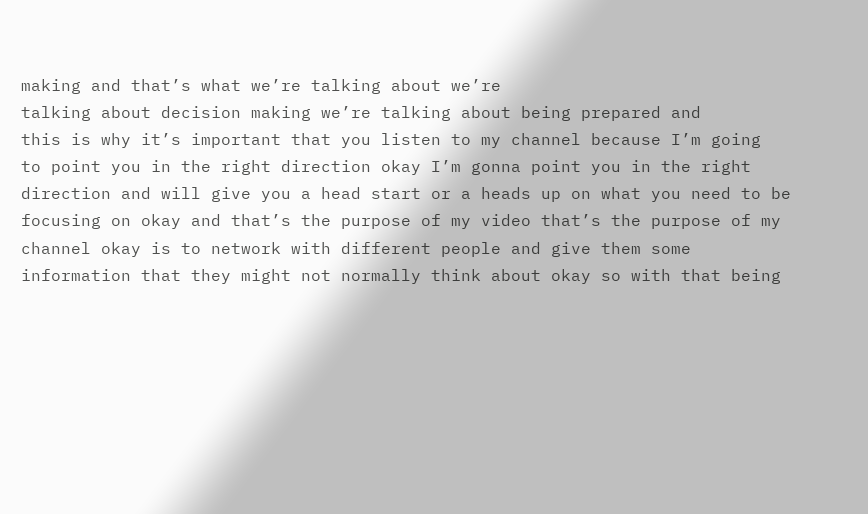making and that’s what we’re talking about we’re
talking about decision making we’re talking about being prepared and
this is why it’s important that you listen to my channel because I’m going
to point you in the right direction okay I’m gonna point you in the right
direction and will give you a head start or a heads up on what you need to be
focusing on okay and that’s the purpose of my video that’s the purpose of my
channel okay is to network with different people and give them some
information that they might not normally think about okay so with that being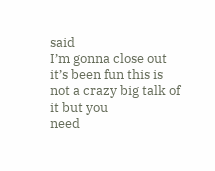said
I’m gonna close out it’s been fun this is not a crazy big talk of it but you
need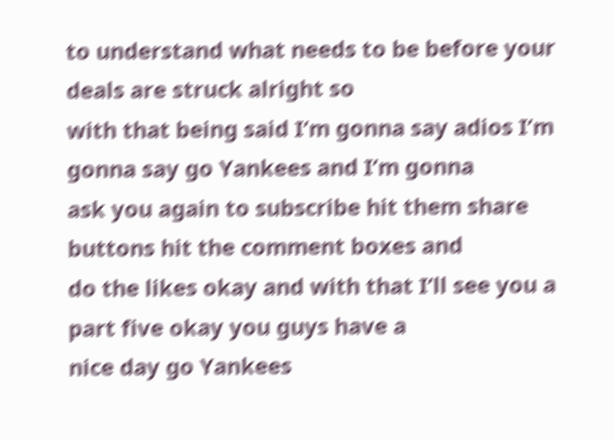to understand what needs to be before your deals are struck alright so
with that being said I’m gonna say adios I’m gonna say go Yankees and I’m gonna
ask you again to subscribe hit them share buttons hit the comment boxes and
do the likes okay and with that I’ll see you a part five okay you guys have a
nice day go Yankees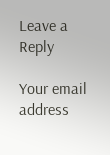Leave a Reply

Your email address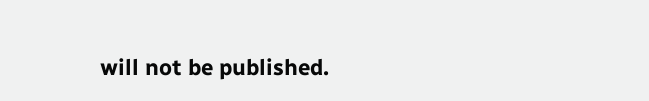will not be published.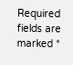Required fields are marked *